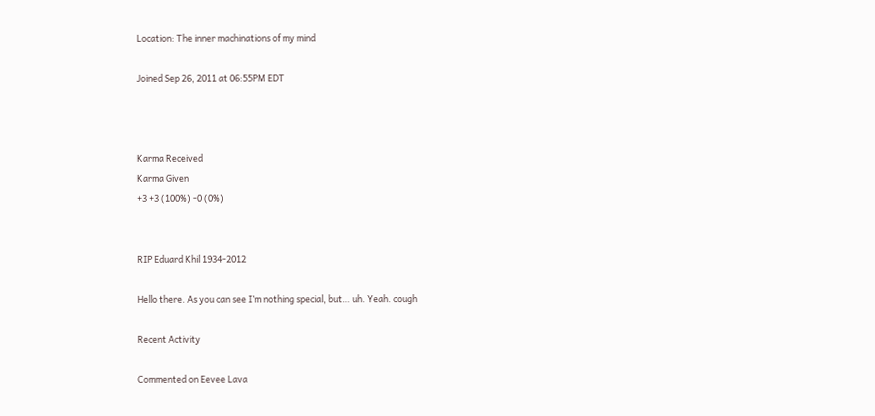Location: The inner machinations of my mind

Joined Sep 26, 2011 at 06:55PM EDT



Karma Received
Karma Given
+3 +3 (100%) -0 (0%)


RIP Eduard Khil 1934-2012

Hello there. As you can see I’m nothing special, but… uh. Yeah. cough

Recent Activity

Commented on Eevee Lava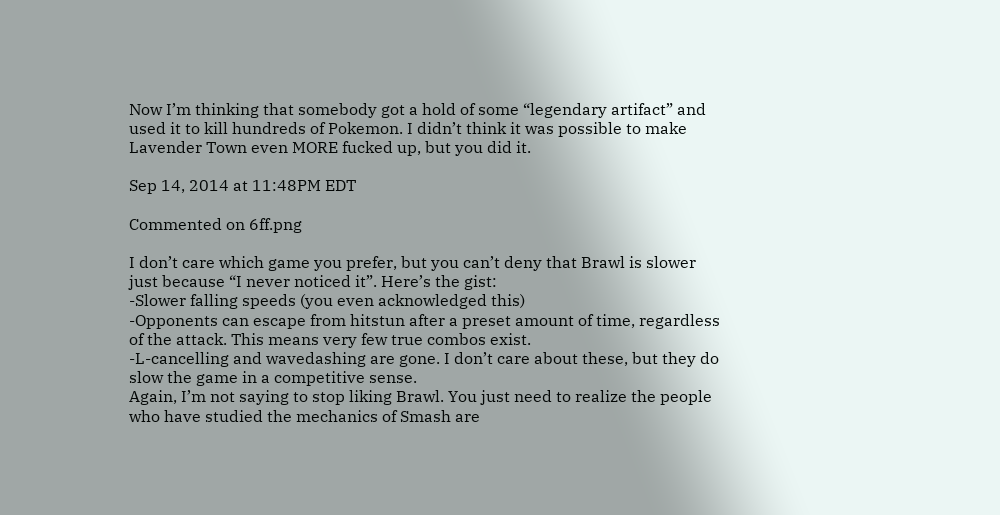Now I’m thinking that somebody got a hold of some “legendary artifact” and used it to kill hundreds of Pokemon. I didn’t think it was possible to make Lavender Town even MORE fucked up, but you did it.

Sep 14, 2014 at 11:48PM EDT

Commented on 6ff.png

I don’t care which game you prefer, but you can’t deny that Brawl is slower just because “I never noticed it”. Here’s the gist:
-Slower falling speeds (you even acknowledged this)
-Opponents can escape from hitstun after a preset amount of time, regardless of the attack. This means very few true combos exist.
-L-cancelling and wavedashing are gone. I don’t care about these, but they do slow the game in a competitive sense.
Again, I’m not saying to stop liking Brawl. You just need to realize the people who have studied the mechanics of Smash are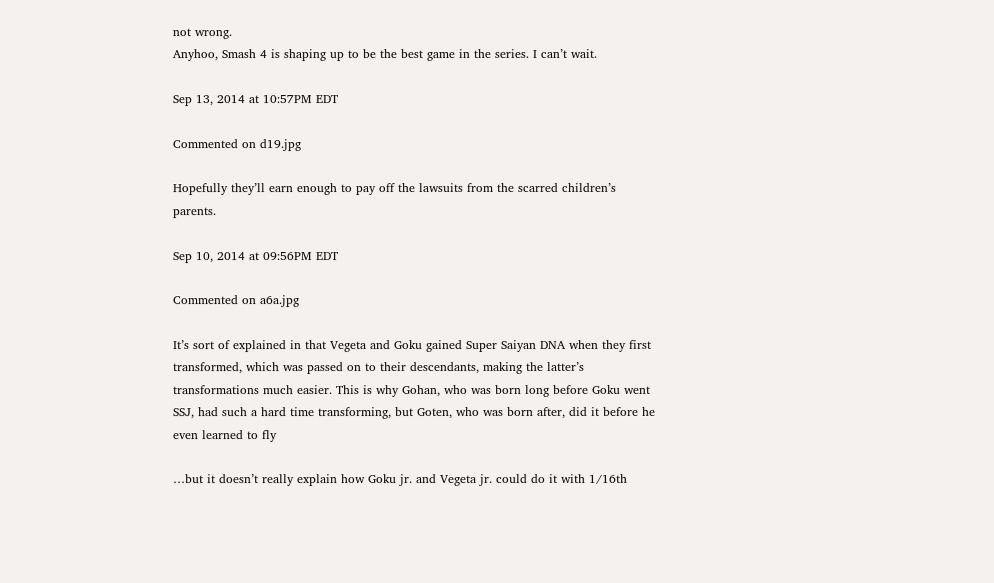not wrong.
Anyhoo, Smash 4 is shaping up to be the best game in the series. I can’t wait.

Sep 13, 2014 at 10:57PM EDT

Commented on d19.jpg

Hopefully they’ll earn enough to pay off the lawsuits from the scarred children’s parents.

Sep 10, 2014 at 09:56PM EDT

Commented on a6a.jpg

It’s sort of explained in that Vegeta and Goku gained Super Saiyan DNA when they first transformed, which was passed on to their descendants, making the latter’s transformations much easier. This is why Gohan, who was born long before Goku went SSJ, had such a hard time transforming, but Goten, who was born after, did it before he even learned to fly

…but it doesn’t really explain how Goku jr. and Vegeta jr. could do it with 1/16th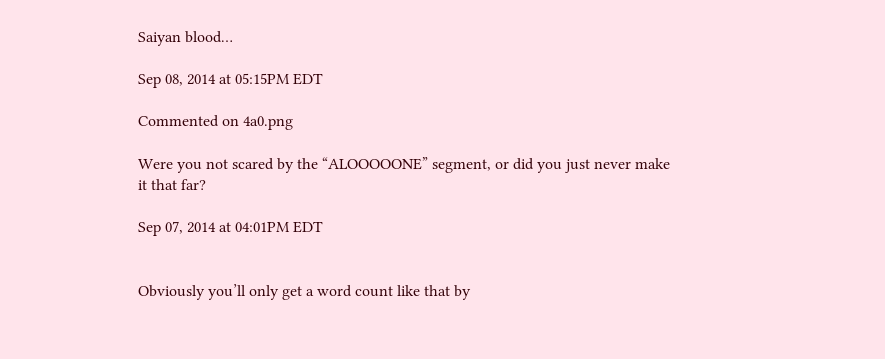Saiyan blood…

Sep 08, 2014 at 05:15PM EDT

Commented on 4a0.png

Were you not scared by the “ALOOOOONE” segment, or did you just never make it that far?

Sep 07, 2014 at 04:01PM EDT


Obviously you’ll only get a word count like that by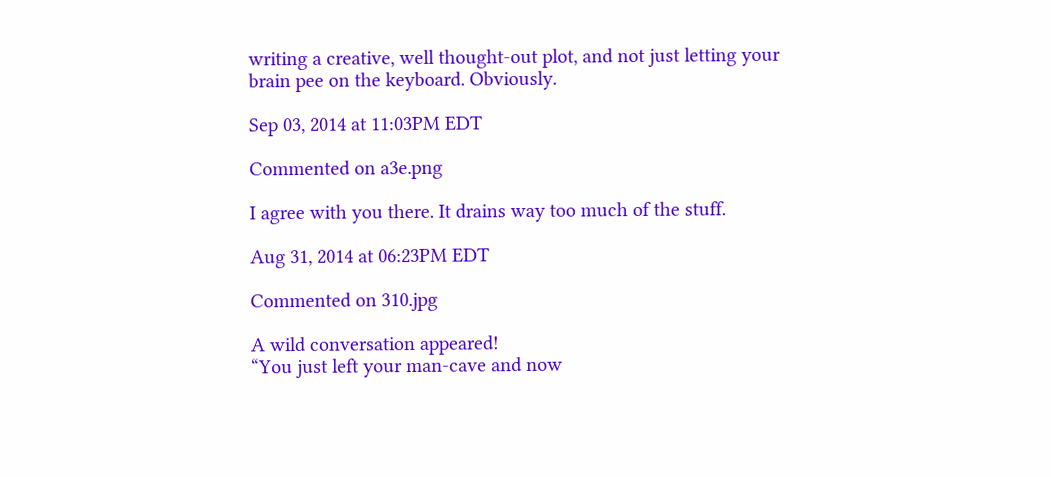writing a creative, well thought-out plot, and not just letting your brain pee on the keyboard. Obviously.

Sep 03, 2014 at 11:03PM EDT

Commented on a3e.png

I agree with you there. It drains way too much of the stuff.

Aug 31, 2014 at 06:23PM EDT

Commented on 310.jpg

A wild conversation appeared!
“You just left your man-cave and now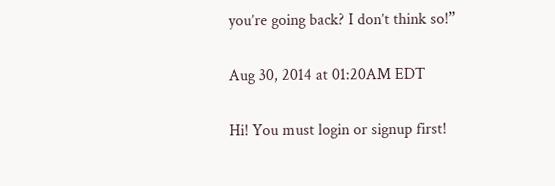you’re going back? I don’t think so!”

Aug 30, 2014 at 01:20AM EDT

Hi! You must login or signup first!